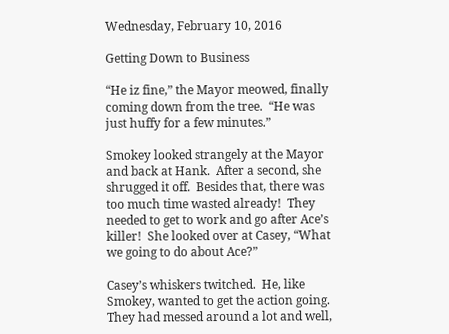Wednesday, February 10, 2016

Getting Down to Business

“He iz fine,” the Mayor meowed, finally coming down from the tree.  “He was just huffy for a few minutes.”

Smokey looked strangely at the Mayor and back at Hank.  After a second, she shrugged it off.  Besides that, there was too much time wasted already!  They needed to get to work and go after Ace’s killer!  She looked over at Casey, “What we going to do about Ace?”

Casey’s whiskers twitched.  He, like Smokey, wanted to get the action going.  They had messed around a lot and well,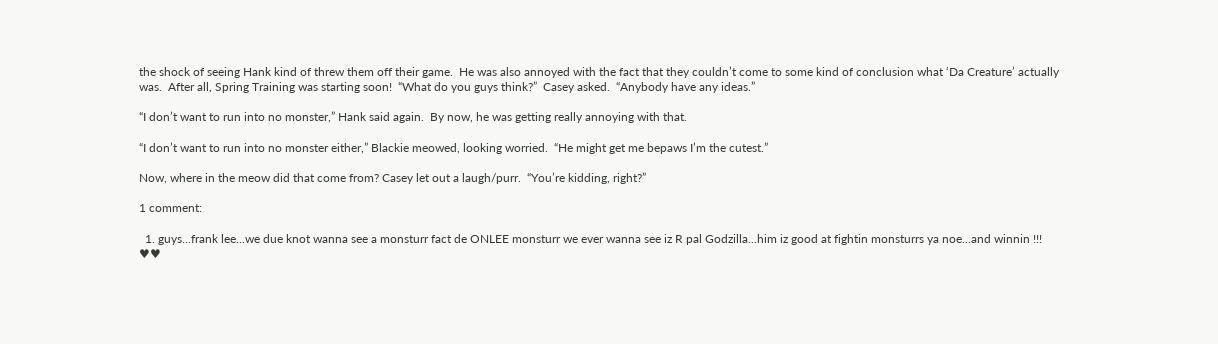the shock of seeing Hank kind of threw them off their game.  He was also annoyed with the fact that they couldn’t come to some kind of conclusion what ‘Da Creature’ actually was.  After all, Spring Training was starting soon!  “What do you guys think?”  Casey asked.  “Anybody have any ideas.”

“I don’t want to run into no monster,” Hank said again.  By now, he was getting really annoying with that.

“I don’t want to run into no monster either,” Blackie meowed, looking worried.  “He might get me bepaws I’m the cutest.”

Now, where in the meow did that come from? Casey let out a laugh/purr.  “You’re kidding, right?”

1 comment:

  1. guys...frank lee...we due knot wanna see a monsturr fact de ONLEE monsturr we ever wanna see iz R pal Godzilla...him iz good at fightin monsturrs ya noe...and winnin !!! ♥♥